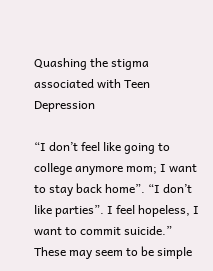Quashing the stigma associated with Teen Depression

“I don’t feel like going to college anymore mom; I want to stay back home”. “I don’t like parties”. I feel hopeless, I want to commit suicide.”  These may seem to be simple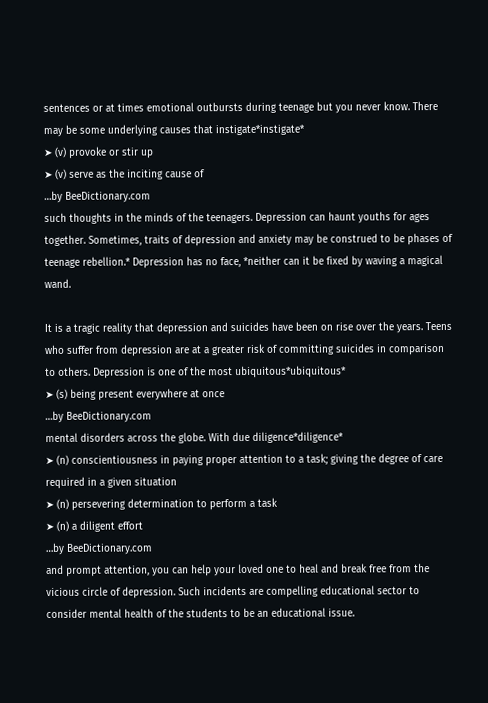sentences or at times emotional outbursts during teenage but you never know. There may be some underlying causes that instigate*instigate*
➤ (v) provoke or stir up
➤ (v) serve as the inciting cause of
…by BeeDictionary.com
such thoughts in the minds of the teenagers. Depression can haunt youths for ages together. Sometimes, traits of depression and anxiety may be construed to be phases of teenage rebellion.* Depression has no face, *neither can it be fixed by waving a magical wand.

It is a tragic reality that depression and suicides have been on rise over the years. Teens who suffer from depression are at a greater risk of committing suicides in comparison to others. Depression is one of the most ubiquitous*ubiquitous*
➤ (s) being present everywhere at once
…by BeeDictionary.com
mental disorders across the globe. With due diligence*diligence*
➤ (n) conscientiousness in paying proper attention to a task; giving the degree of care required in a given situation
➤ (n) persevering determination to perform a task
➤ (n) a diligent effort
…by BeeDictionary.com
and prompt attention, you can help your loved one to heal and break free from the vicious circle of depression. Such incidents are compelling educational sector to consider mental health of the students to be an educational issue.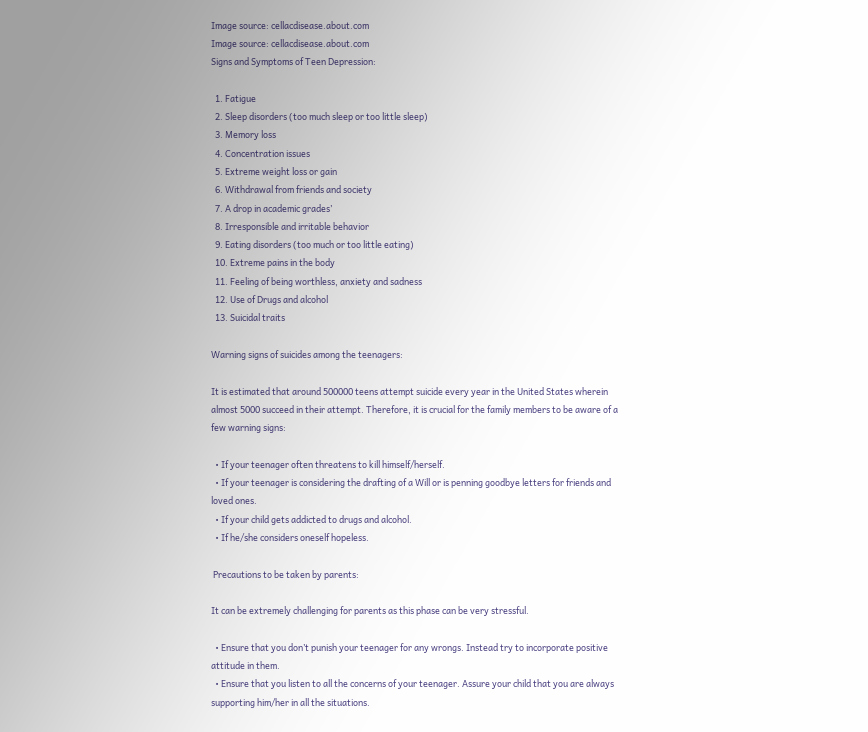Image source: cellacdisease.about.com
Image source: cellacdisease.about.com
Signs and Symptoms of Teen Depression:

  1. Fatigue
  2. Sleep disorders (too much sleep or too little sleep)
  3. Memory loss
  4. Concentration issues
  5. Extreme weight loss or gain
  6. Withdrawal from friends and society
  7. A drop in academic grades’
  8. Irresponsible and irritable behavior
  9. Eating disorders (too much or too little eating)
  10. Extreme pains in the body
  11. Feeling of being worthless, anxiety and sadness
  12. Use of Drugs and alcohol
  13. Suicidal traits

Warning signs of suicides among the teenagers:

It is estimated that around 500000 teens attempt suicide every year in the United States wherein almost 5000 succeed in their attempt. Therefore, it is crucial for the family members to be aware of a few warning signs:

  • If your teenager often threatens to kill himself/herself.
  • If your teenager is considering the drafting of a Will or is penning goodbye letters for friends and loved ones.
  • If your child gets addicted to drugs and alcohol.
  • If he/she considers oneself hopeless.

 Precautions to be taken by parents:

It can be extremely challenging for parents as this phase can be very stressful.

  • Ensure that you don’t punish your teenager for any wrongs. Instead try to incorporate positive attitude in them.
  • Ensure that you listen to all the concerns of your teenager. Assure your child that you are always supporting him/her in all the situations.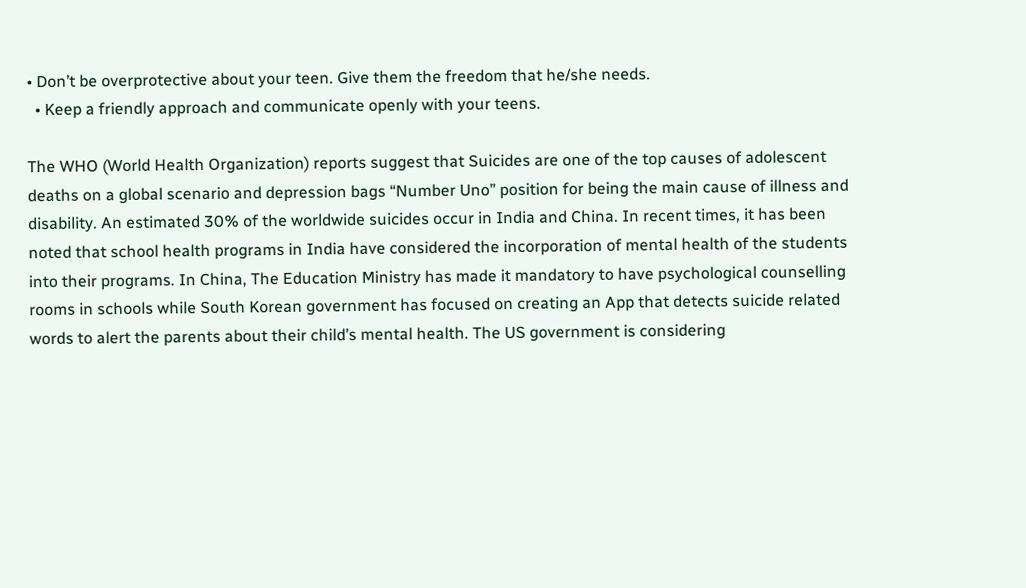• Don’t be overprotective about your teen. Give them the freedom that he/she needs.
  • Keep a friendly approach and communicate openly with your teens.

The WHO (World Health Organization) reports suggest that Suicides are one of the top causes of adolescent deaths on a global scenario and depression bags “Number Uno” position for being the main cause of illness and disability. An estimated 30% of the worldwide suicides occur in India and China. In recent times, it has been noted that school health programs in India have considered the incorporation of mental health of the students into their programs. In China, The Education Ministry has made it mandatory to have psychological counselling rooms in schools while South Korean government has focused on creating an App that detects suicide related words to alert the parents about their child’s mental health. The US government is considering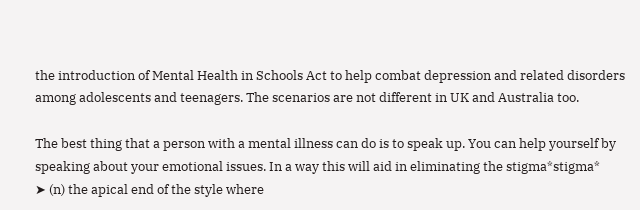the introduction of Mental Health in Schools Act to help combat depression and related disorders among adolescents and teenagers. The scenarios are not different in UK and Australia too.

The best thing that a person with a mental illness can do is to speak up. You can help yourself by speaking about your emotional issues. In a way this will aid in eliminating the stigma*stigma*
➤ (n) the apical end of the style where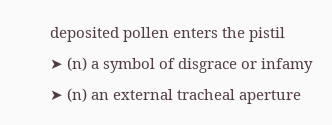deposited pollen enters the pistil
➤ (n) a symbol of disgrace or infamy
➤ (n) an external tracheal aperture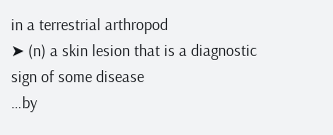in a terrestrial arthropod
➤ (n) a skin lesion that is a diagnostic sign of some disease
…by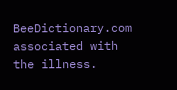BeeDictionary.com
associated with the illness.